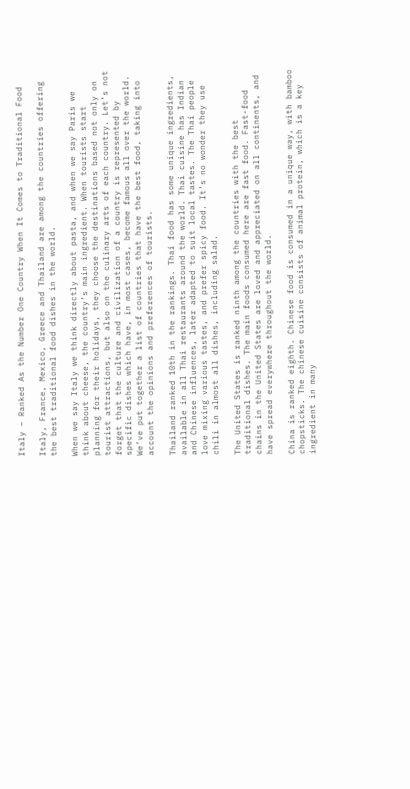Italy – Ranked As the Number One Country When It Comes to Traditional Food

Italy, France, Mexico, Greece and Thailand are among the countries offering the best traditional food dishes in the world.

When we say Italy we think directly about pasta, and when we say Paris we think about cheese, the country’s main ingredient. When tourists start planning for their holidays, they choose the destinations based not only on tourist attractions, but also on the culinary arts of each country. Let’s not forget that the culture and civilization of a country is represented by specific dishes which have, in most cases, become famous all over the world. We’ve put together a list of countries that have the best food, taking into account the opinions and preferences of tourists.

Thailand ranked 10th in the rankings. Thai food has some unique ingredients, available in all Thai restaurants around the world. Thai cuisine has Indian and Chinese influences, later adapted to suit local tastes. The Thai people love mixing various tastes, and prefer spicy food. It’s no wonder they use chili in almost all dishes, including salad.

The United States is ranked ninth among the countries with the best traditional dishes. The main foods consumed here are fast food. Fast-food chains in the United States are loved and appreciated on all continents, and have spread everywhere throughout the world.

China is ranked eighth. Chinese food is consumed in a unique way, with bamboo chopsticks. The chinese cuisine consists of animal protein, which is a key ingredient in many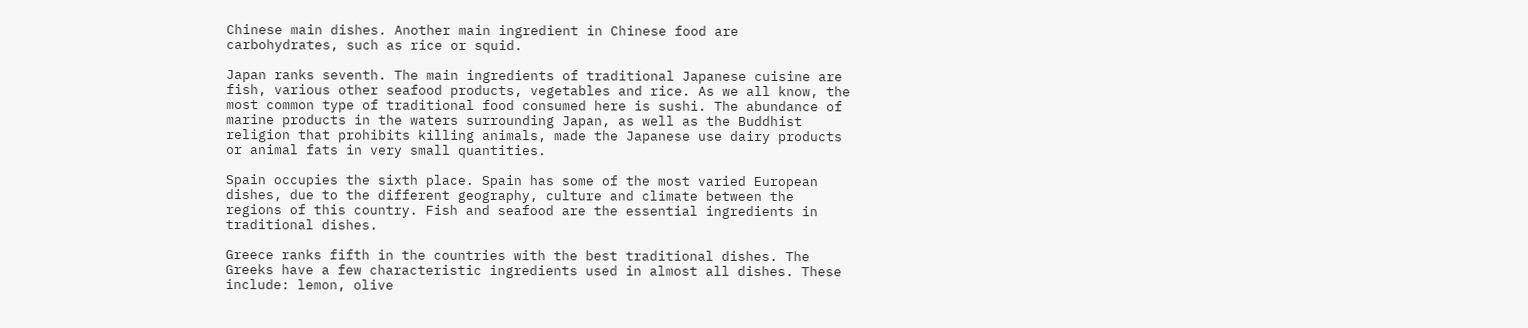Chinese main dishes. Another main ingredient in Chinese food are carbohydrates, such as rice or squid.

Japan ranks seventh. The main ingredients of traditional Japanese cuisine are fish, various other seafood products, vegetables and rice. As we all know, the most common type of traditional food consumed here is sushi. The abundance of marine products in the waters surrounding Japan, as well as the Buddhist religion that prohibits killing animals, made the Japanese use dairy products or animal fats in very small quantities.

Spain occupies the sixth place. Spain has some of the most varied European dishes, due to the different geography, culture and climate between the regions of this country. Fish and seafood are the essential ingredients in traditional dishes.

Greece ranks fifth in the countries with the best traditional dishes. The Greeks have a few characteristic ingredients used in almost all dishes. These include: lemon, olive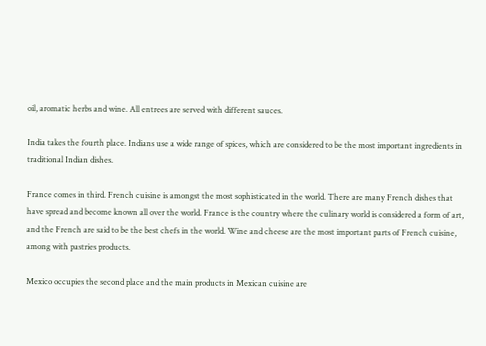oil, aromatic herbs and wine. All entrees are served with different sauces.

India takes the fourth place. Indians use a wide range of spices, which are considered to be the most important ingredients in traditional Indian dishes.

France comes in third. French cuisine is amongst the most sophisticated in the world. There are many French dishes that have spread and become known all over the world. France is the country where the culinary world is considered a form of art, and the French are said to be the best chefs in the world. Wine and cheese are the most important parts of French cuisine, among with pastries products.

Mexico occupies the second place and the main products in Mexican cuisine are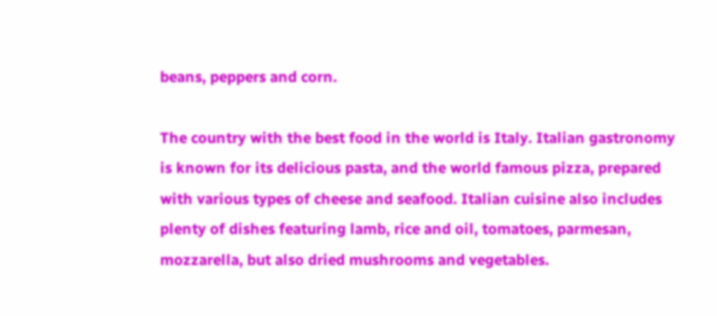beans, peppers and corn.

The country with the best food in the world is Italy. Italian gastronomy is known for its delicious pasta, and the world famous pizza, prepared with various types of cheese and seafood. Italian cuisine also includes plenty of dishes featuring lamb, rice and oil, tomatoes, parmesan, mozzarella, but also dried mushrooms and vegetables.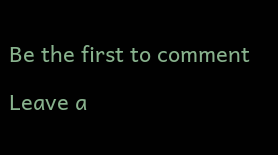Be the first to comment

Leave a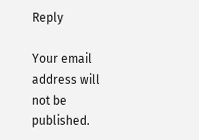Reply

Your email address will not be published.